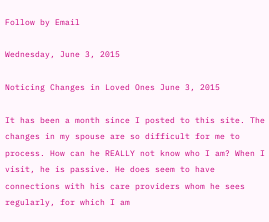Follow by Email

Wednesday, June 3, 2015

Noticing Changes in Loved Ones June 3, 2015

It has been a month since I posted to this site. The changes in my spouse are so difficult for me to process. How can he REALLY not know who I am? When I visit, he is passive. He does seem to have connections with his care providers whom he sees regularly, for which I am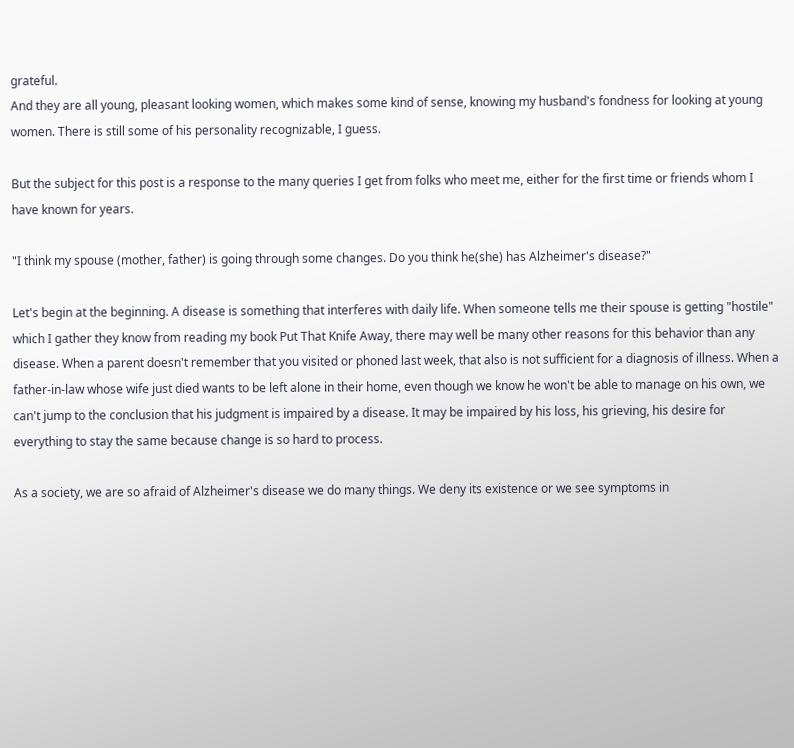grateful.
And they are all young, pleasant looking women, which makes some kind of sense, knowing my husband's fondness for looking at young women. There is still some of his personality recognizable, I guess.

But the subject for this post is a response to the many queries I get from folks who meet me, either for the first time or friends whom I have known for years.

"I think my spouse (mother, father) is going through some changes. Do you think he(she) has Alzheimer's disease?"

Let's begin at the beginning. A disease is something that interferes with daily life. When someone tells me their spouse is getting "hostile" which I gather they know from reading my book Put That Knife Away, there may well be many other reasons for this behavior than any disease. When a parent doesn't remember that you visited or phoned last week, that also is not sufficient for a diagnosis of illness. When a father-in-law whose wife just died wants to be left alone in their home, even though we know he won't be able to manage on his own, we can't jump to the conclusion that his judgment is impaired by a disease. It may be impaired by his loss, his grieving, his desire for everything to stay the same because change is so hard to process.

As a society, we are so afraid of Alzheimer's disease we do many things. We deny its existence or we see symptoms in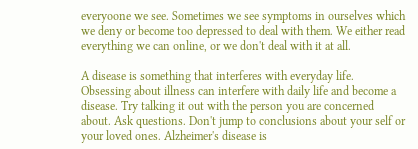everyoone we see. Sometimes we see symptoms in ourselves which we deny or become too depressed to deal with them. We either read everything we can online, or we don't deal with it at all.

A disease is something that interferes with everyday life. Obsessing about illness can interfere with daily life and become a disease. Try talking it out with the person you are concerned about. Ask questions. Don't jump to conclusions about your self or your loved ones. Alzheimer's disease is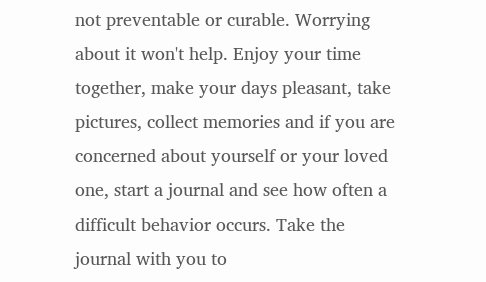not preventable or curable. Worrying about it won't help. Enjoy your time together, make your days pleasant, take pictures, collect memories and if you are concerned about yourself or your loved one, start a journal and see how often a difficult behavior occurs. Take the journal with you to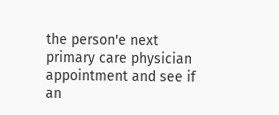the person'e next primary care physician appointment and see if an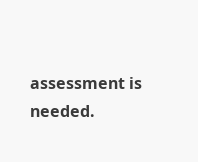assessment is needed.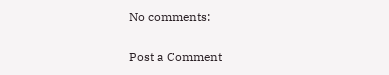No comments:

Post a Comment